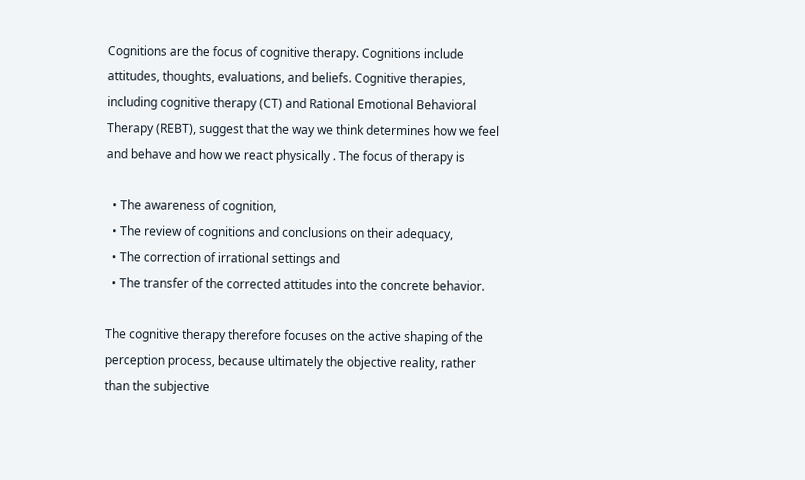Cognitions are the focus of cognitive therapy. Cognitions include attitudes, thoughts, evaluations, and beliefs. Cognitive therapies, including cognitive therapy (CT) and Rational Emotional Behavioral Therapy (REBT), suggest that the way we think determines how we feel and behave and how we react physically . The focus of therapy is

  • The awareness of cognition,
  • The review of cognitions and conclusions on their adequacy,
  • The correction of irrational settings and
  • The transfer of the corrected attitudes into the concrete behavior.

The cognitive therapy therefore focuses on the active shaping of the perception process, because ultimately the objective reality, rather than the subjective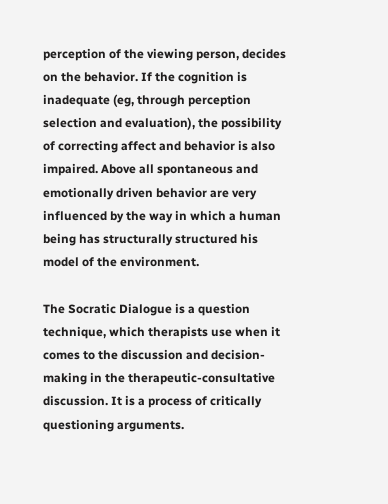perception of the viewing person, decides on the behavior. If the cognition is inadequate (eg, through perception selection and evaluation), the possibility of correcting affect and behavior is also impaired. Above all spontaneous and emotionally driven behavior are very influenced by the way in which a human being has structurally structured his model of the environment.

The Socratic Dialogue is a question technique, which therapists use when it comes to the discussion and decision-making in the therapeutic-consultative discussion. It is a process of critically questioning arguments.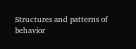Structures and patterns of behavior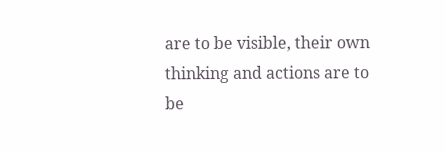are to be visible, their own thinking and actions are to be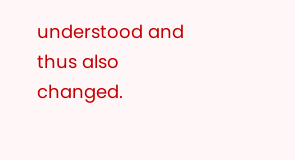understood and thus also changed.